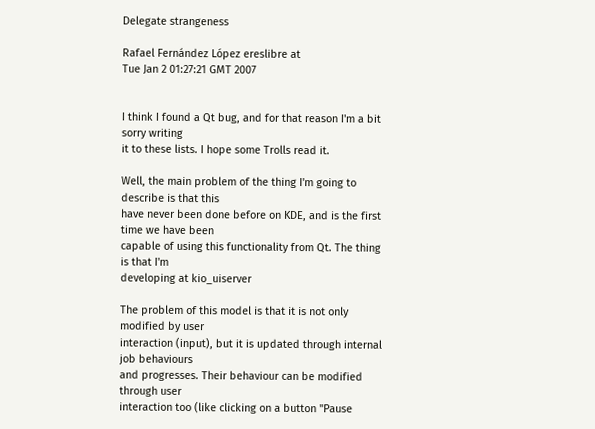Delegate strangeness

Rafael Fernández López ereslibre at
Tue Jan 2 01:27:21 GMT 2007


I think I found a Qt bug, and for that reason I'm a bit sorry writing
it to these lists. I hope some Trolls read it.

Well, the main problem of the thing I'm going to describe is that this
have never been done before on KDE, and is the first time we have been
capable of using this functionality from Qt. The thing is that I'm
developing at kio_uiserver

The problem of this model is that it is not only modified by user
interaction (input), but it is updated through internal job behaviours
and progresses. Their behaviour can be modified through user
interaction too (like clicking on a button "Pause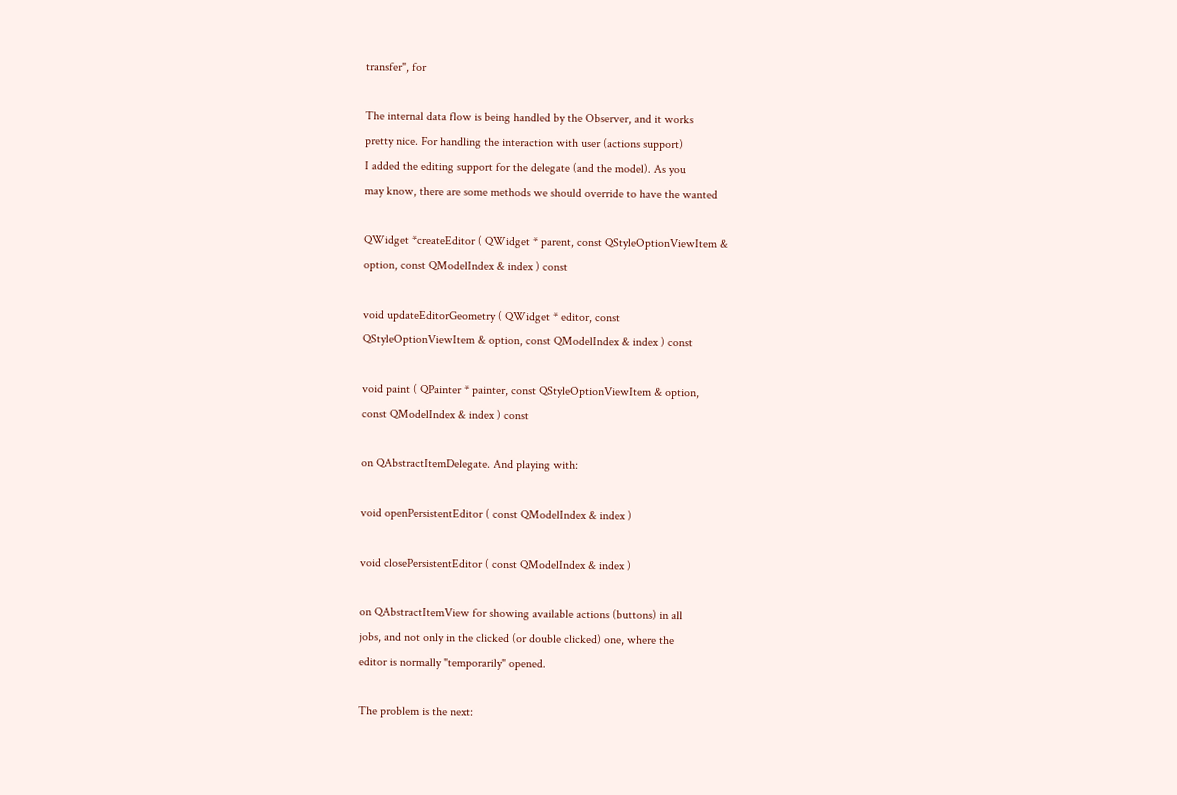transfer", for

The internal data flow is being handled by the Observer, and it works
pretty nice. For handling the interaction with user (actions support)
I added the editing support for the delegate (and the model). As you
may know, there are some methods we should override to have the wanted

QWidget *createEditor ( QWidget * parent, const QStyleOptionViewItem &
option, const QModelIndex & index ) const

void updateEditorGeometry ( QWidget * editor, const
QStyleOptionViewItem & option, const QModelIndex & index ) const

void paint ( QPainter * painter, const QStyleOptionViewItem & option,
const QModelIndex & index ) const

on QAbstractItemDelegate. And playing with:

void openPersistentEditor ( const QModelIndex & index )

void closePersistentEditor ( const QModelIndex & index )

on QAbstractItemView for showing available actions (buttons) in all
jobs, and not only in the clicked (or double clicked) one, where the
editor is normally "temporarily" opened.

The problem is the next: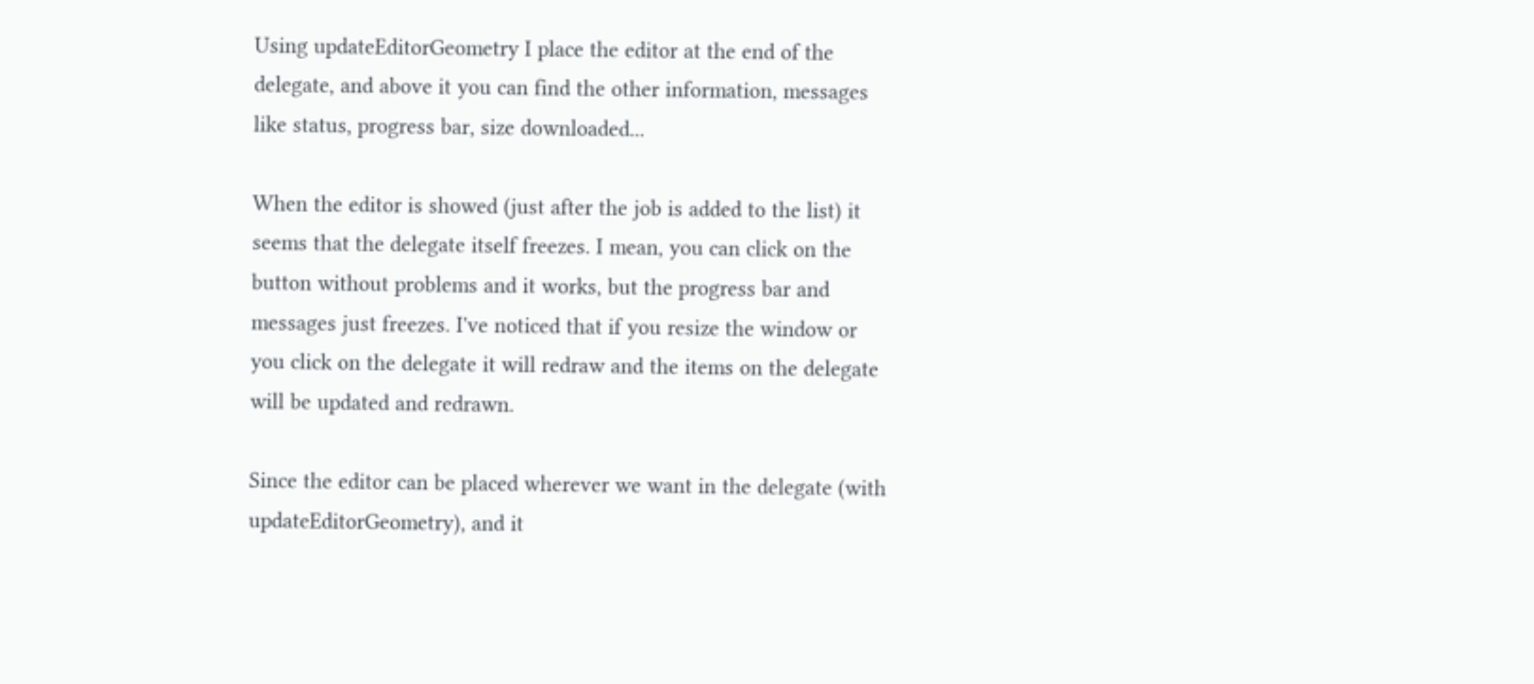Using updateEditorGeometry I place the editor at the end of the
delegate, and above it you can find the other information, messages
like status, progress bar, size downloaded...

When the editor is showed (just after the job is added to the list) it
seems that the delegate itself freezes. I mean, you can click on the
button without problems and it works, but the progress bar and
messages just freezes. I've noticed that if you resize the window or
you click on the delegate it will redraw and the items on the delegate
will be updated and redrawn.

Since the editor can be placed wherever we want in the delegate (with
updateEditorGeometry), and it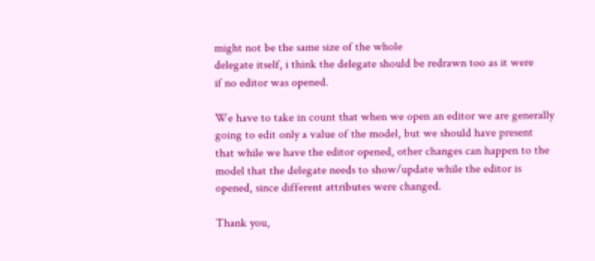might not be the same size of the whole
delegate itself, i think the delegate should be redrawn too as it were
if no editor was opened.

We have to take in count that when we open an editor we are generally
going to edit only a value of the model, but we should have present
that while we have the editor opened, other changes can happen to the
model that the delegate needs to show/update while the editor is
opened, since different attributes were changed.

Thank you,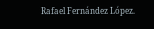Rafael Fernández López.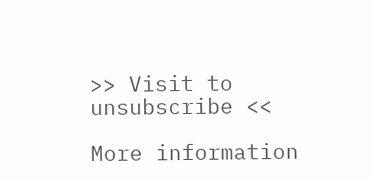>> Visit to unsubscribe <<

More information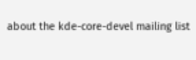about the kde-core-devel mailing list